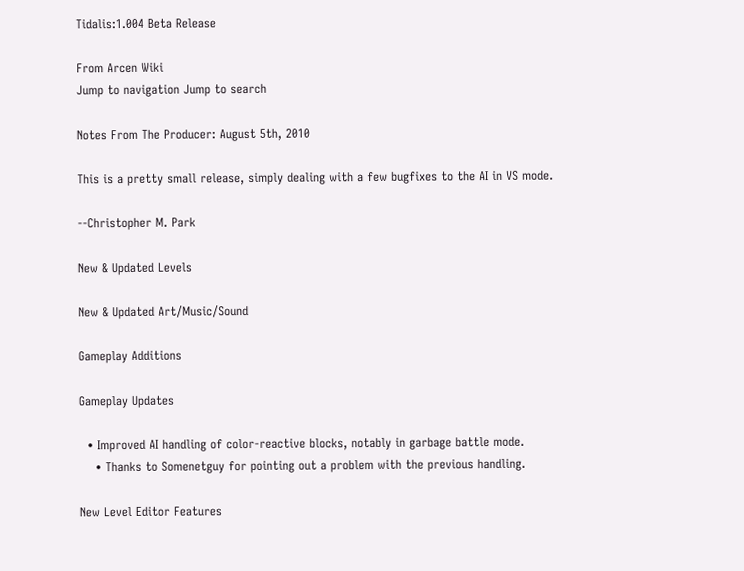Tidalis:1.004 Beta Release

From Arcen Wiki
Jump to navigation Jump to search

Notes From The Producer: August 5th, 2010

This is a pretty small release, simply dealing with a few bugfixes to the AI in VS mode.

--Christopher M. Park

New & Updated Levels

New & Updated Art/Music/Sound

Gameplay Additions

Gameplay Updates

  • Improved AI handling of color-reactive blocks, notably in garbage battle mode.
    • Thanks to Somenetguy for pointing out a problem with the previous handling.

New Level Editor Features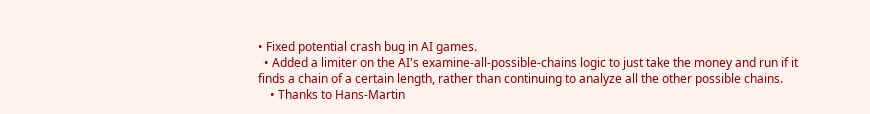• Fixed potential crash bug in AI games.
  • Added a limiter on the AI's examine-all-possible-chains logic to just take the money and run if it finds a chain of a certain length, rather than continuing to analyze all the other possible chains.
    • Thanks to Hans-Martin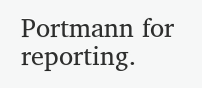Portmann for reporting.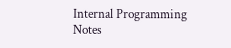Internal Programming Notes